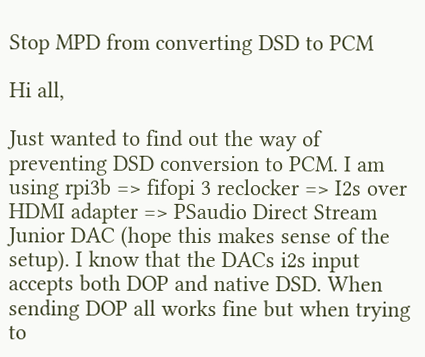Stop MPD from converting DSD to PCM

Hi all,

Just wanted to find out the way of preventing DSD conversion to PCM. I am using rpi3b => fifopi 3 reclocker => I2s over HDMI adapter => PSaudio Direct Stream Junior DAC (hope this makes sense of the setup). I know that the DACs i2s input accepts both DOP and native DSD. When sending DOP all works fine but when trying to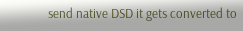send native DSD it gets converted to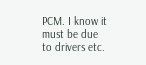PCM. I know it must be due to drivers etc.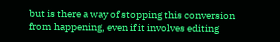but is there a way of stopping this conversion from happening, even if it involves editing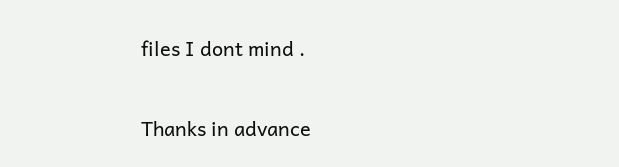files I dont mind .

Thanks in advance